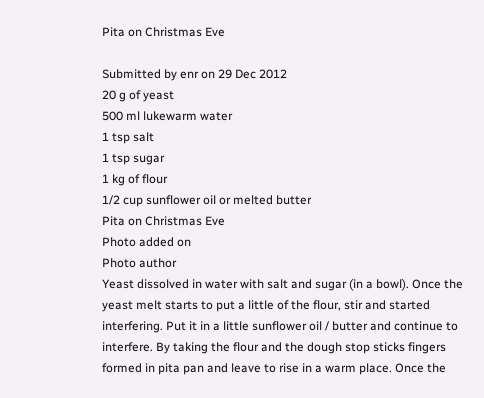Pita on Christmas Eve

Submitted by enr on 29 Dec 2012
20 g of yeast
500 ml lukewarm water
1 tsp salt
1 tsp sugar
1 kg of flour
1/2 cup sunflower oil or melted butter
Pita on Christmas Eve
Photo added on
Photo author
Yeast dissolved in water with salt and sugar (in a bowl). Once the yeast melt starts to put a little of the flour, stir and started interfering. Put it in a little sunflower oil / butter and continue to interfere. By taking the flour and the dough stop sticks fingers formed in pita pan and leave to rise in a warm place. Once the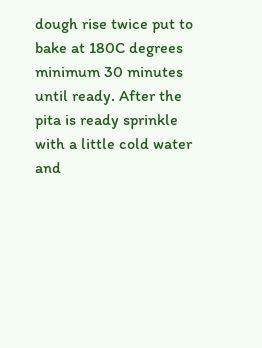dough rise twice put to bake at 180C degrees minimum 30 minutes until ready. After the pita is ready sprinkle with a little cold water and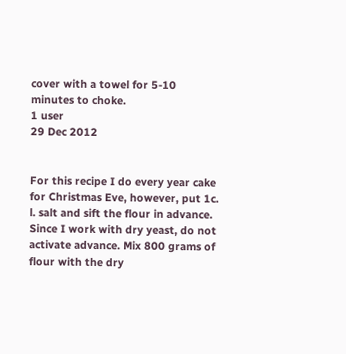cover with a towel for 5-10 minutes to choke.
1 user
29 Dec 2012


For this recipe I do every year cake for Christmas Eve, however, put 1c. l. salt and sift the flour in advance. Since I work with dry yeast, do not activate advance. Mix 800 grams of flour with the dry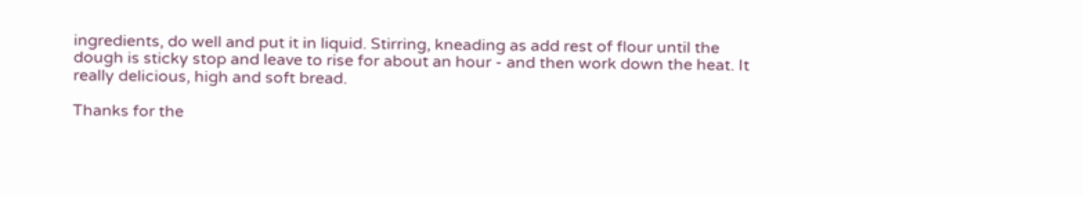ingredients, do well and put it in liquid. Stirring, kneading as add rest of flour until the dough is sticky stop and leave to rise for about an hour - and then work down the heat. It really delicious, high and soft bread.

Thanks for the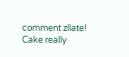comment zllate! Cake really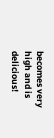becomes very high and is delicious!